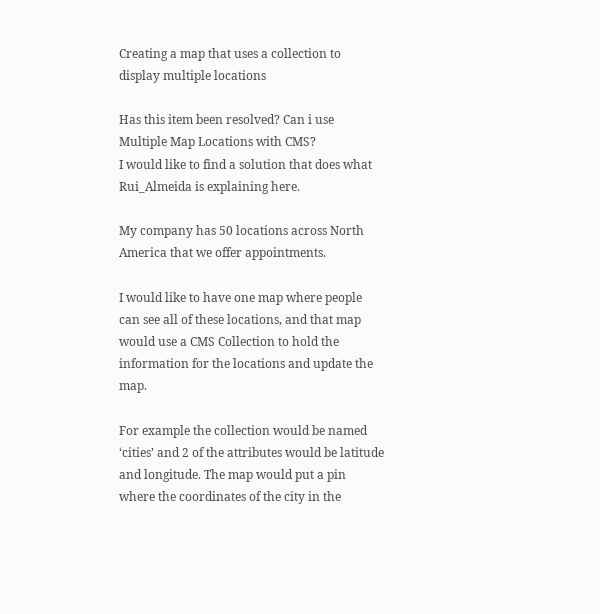Creating a map that uses a collection to display multiple locations

Has this item been resolved? Can i use Multiple Map Locations with CMS?
I would like to find a solution that does what Rui_Almeida is explaining here.

My company has 50 locations across North America that we offer appointments.

I would like to have one map where people can see all of these locations, and that map would use a CMS Collection to hold the information for the locations and update the map.

For example the collection would be named ‘cities’ and 2 of the attributes would be latitude and longitude. The map would put a pin where the coordinates of the city in the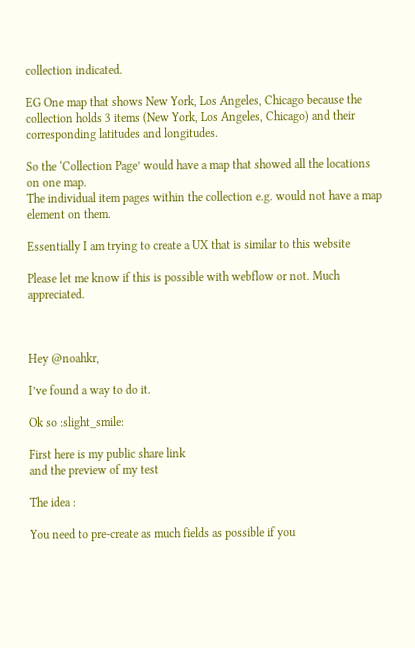collection indicated.

EG One map that shows New York, Los Angeles, Chicago because the collection holds 3 items (New York, Los Angeles, Chicago) and their corresponding latitudes and longitudes.

So the ‘Collection Page’ would have a map that showed all the locations on one map.
The individual item pages within the collection e.g. would not have a map element on them.

Essentially I am trying to create a UX that is similar to this website

Please let me know if this is possible with webflow or not. Much appreciated.



Hey @noahkr,

I’ve found a way to do it.

Ok so :slight_smile:

First here is my public share link
and the preview of my test

The idea :

You need to pre-create as much fields as possible if you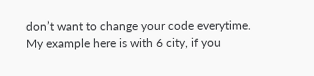don’t want to change your code everytime.
My example here is with 6 city, if you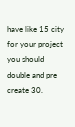have like 15 city for your project you should double and pre create 30.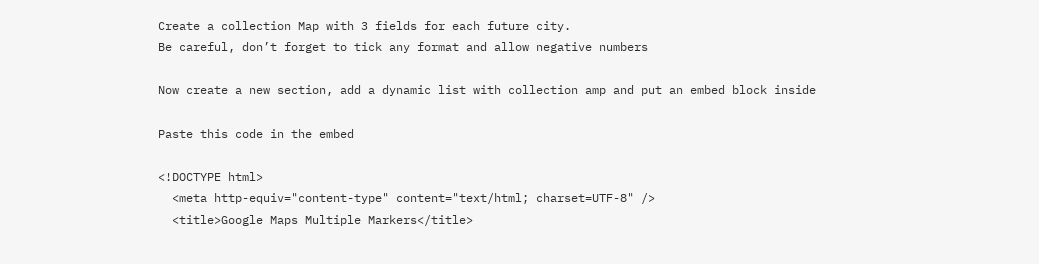Create a collection Map with 3 fields for each future city.
Be careful, don’t forget to tick any format and allow negative numbers

Now create a new section, add a dynamic list with collection amp and put an embed block inside

Paste this code in the embed

<!DOCTYPE html>
  <meta http-equiv="content-type" content="text/html; charset=UTF-8" />
  <title>Google Maps Multiple Markers</title>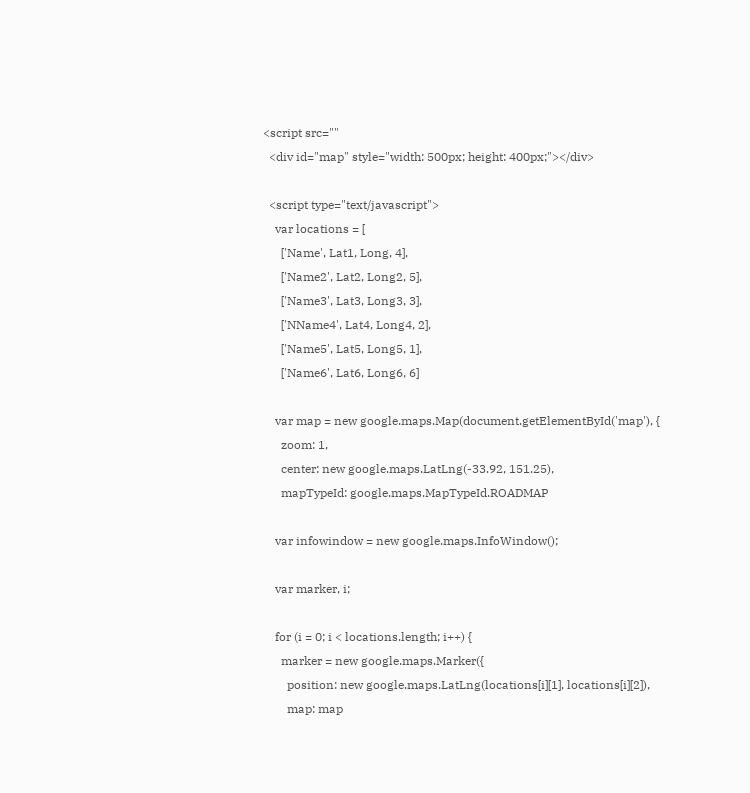<script src=""
  <div id="map" style="width: 500px; height: 400px;"></div>

  <script type="text/javascript">
    var locations = [
      ['Name', Lat1, Long, 4],
      ['Name2', Lat2, Long2, 5],
      ['Name3', Lat3, Long3, 3],
      ['NName4', Lat4, Long4, 2],
      ['Name5', Lat5, Long5, 1],
      ['Name6', Lat6, Long6, 6]

    var map = new google.maps.Map(document.getElementById('map'), {
      zoom: 1,
      center: new google.maps.LatLng(-33.92, 151.25),
      mapTypeId: google.maps.MapTypeId.ROADMAP

    var infowindow = new google.maps.InfoWindow();

    var marker, i;

    for (i = 0; i < locations.length; i++) {
      marker = new google.maps.Marker({
        position: new google.maps.LatLng(locations[i][1], locations[i][2]),
        map: map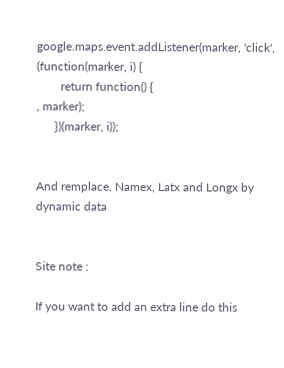google.maps.event.addListener(marker, 'click', (function(marker, i) {
        return function() {
, marker);
      })(marker, i));


And remplace, Namex, Latx and Longx by dynamic data


Site note :

If you want to add an extra line do this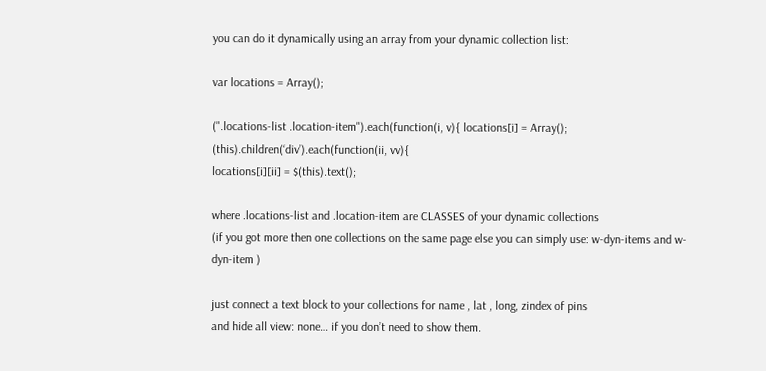you can do it dynamically using an array from your dynamic collection list:

var locations = Array();

(".locations-list .location-item").each(function(i, v){ locations[i] = Array(); (this).children(‘div’).each(function(ii, vv){
locations[i][ii] = $(this).text();

where .locations-list and .location-item are CLASSES of your dynamic collections
(if you got more then one collections on the same page else you can simply use: w-dyn-items and w-dyn-item )

just connect a text block to your collections for name , lat , long, zindex of pins
and hide all view: none… if you don’t need to show them.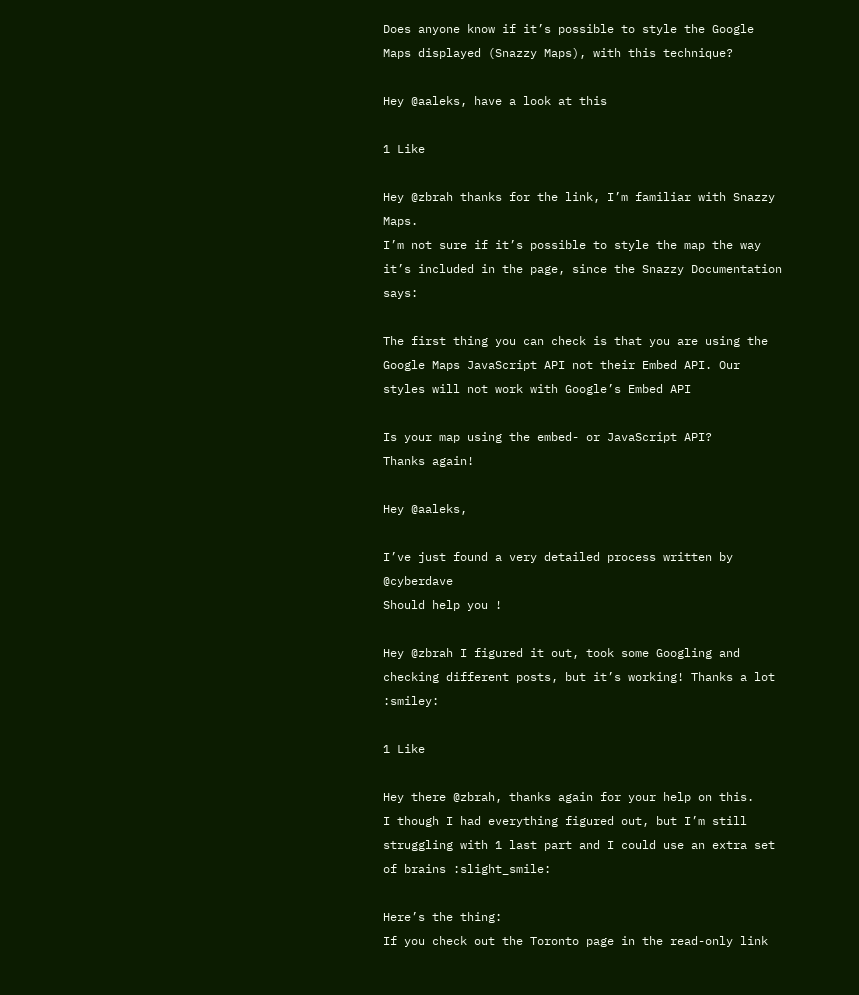Does anyone know if it’s possible to style the Google Maps displayed (Snazzy Maps), with this technique?

Hey @aaleks, have a look at this

1 Like

Hey @zbrah thanks for the link, I’m familiar with Snazzy Maps.
I’m not sure if it’s possible to style the map the way it’s included in the page, since the Snazzy Documentation says:

The first thing you can check is that you are using the Google Maps JavaScript API not their Embed API. Our styles will not work with Google’s Embed API

Is your map using the embed- or JavaScript API?
Thanks again!

Hey @aaleks,

I’ve just found a very detailed process written by @cyberdave
Should help you !

Hey @zbrah I figured it out, took some Googling and checking different posts, but it’s working! Thanks a lot :smiley:

1 Like

Hey there @zbrah, thanks again for your help on this.
I though I had everything figured out, but I’m still struggling with 1 last part and I could use an extra set of brains :slight_smile:

Here’s the thing:
If you check out the Toronto page in the read-only link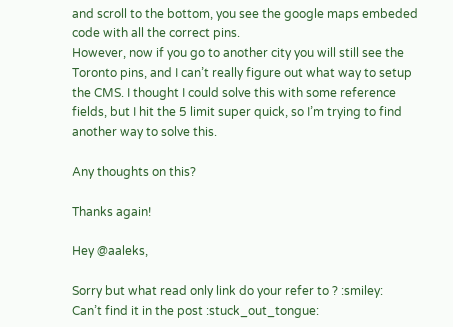and scroll to the bottom, you see the google maps embeded code with all the correct pins.
However, now if you go to another city you will still see the Toronto pins, and I can’t really figure out what way to setup the CMS. I thought I could solve this with some reference fields, but I hit the 5 limit super quick, so I’m trying to find another way to solve this.

Any thoughts on this?

Thanks again!

Hey @aaleks,

Sorry but what read only link do your refer to ? :smiley:
Can’t find it in the post :stuck_out_tongue: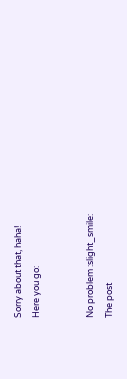Sorry about that, haha!
Here you go:


No problem :slight_smile:
The post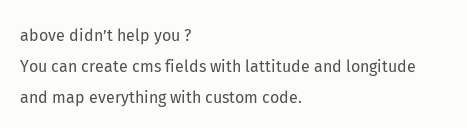above didn’t help you ?
You can create cms fields with lattitude and longitude and map everything with custom code.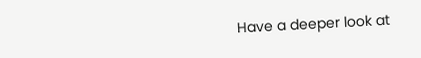Have a deeper look at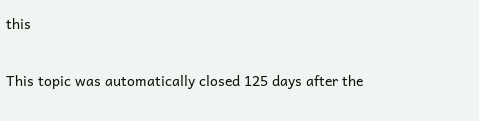this

This topic was automatically closed 125 days after the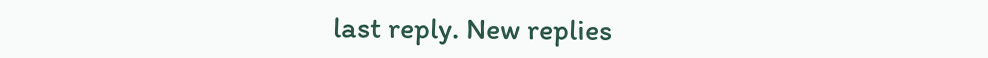last reply. New replies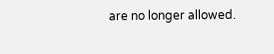are no longer allowed.